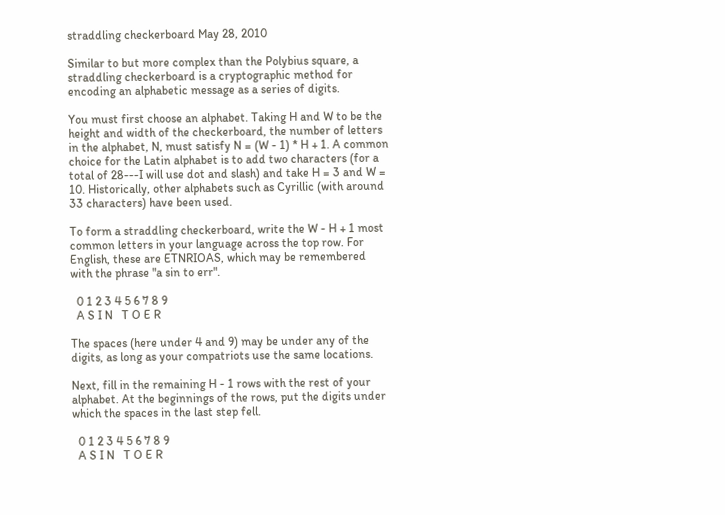straddling checkerboard May 28, 2010

Similar to but more complex than the Polybius square, a straddling checkerboard is a cryptographic method for encoding an alphabetic message as a series of digits.

You must first choose an alphabet. Taking H and W to be the height and width of the checkerboard, the number of letters in the alphabet, N, must satisfy N = (W - 1) * H + 1. A common choice for the Latin alphabet is to add two characters (for a total of 28---I will use dot and slash) and take H = 3 and W = 10. Historically, other alphabets such as Cyrillic (with around 33 characters) have been used.

To form a straddling checkerboard, write the W - H + 1 most common letters in your language across the top row. For English, these are ETNRIOAS, which may be remembered with the phrase "a sin to err".

  0 1 2 3 4 5 6 7 8 9
  A S I N   T O E R

The spaces (here under 4 and 9) may be under any of the digits, as long as your compatriots use the same locations.

Next, fill in the remaining H - 1 rows with the rest of your alphabet. At the beginnings of the rows, put the digits under which the spaces in the last step fell.

  0 1 2 3 4 5 6 7 8 9
  A S I N   T O E R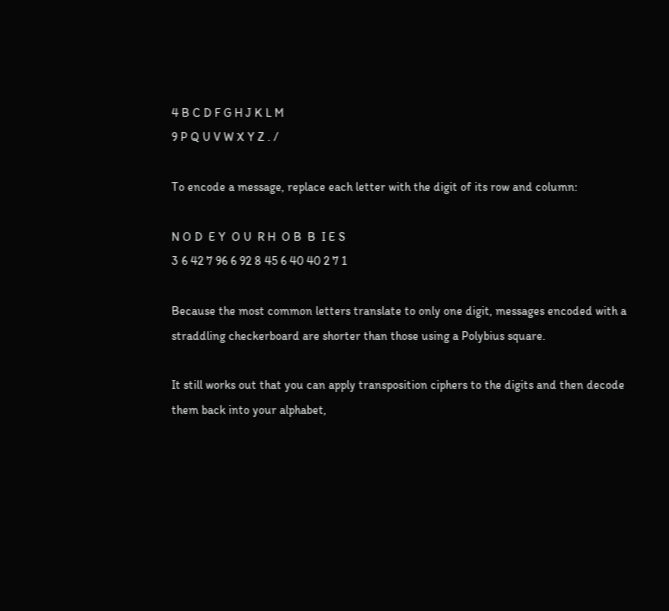4 B C D F G H J K L M
9 P Q U V W X Y Z . /

To encode a message, replace each letter with the digit of its row and column:

N O D  E Y  O U  R H  O B  B  I E S
3 6 42 7 96 6 92 8 45 6 40 40 2 7 1

Because the most common letters translate to only one digit, messages encoded with a straddling checkerboard are shorter than those using a Polybius square.

It still works out that you can apply transposition ciphers to the digits and then decode them back into your alphabet,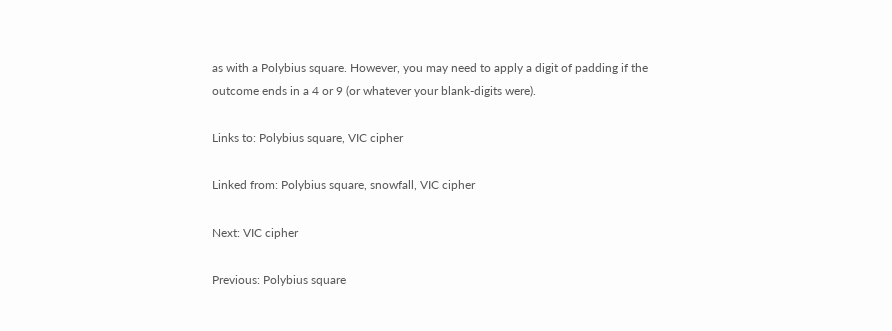as with a Polybius square. However, you may need to apply a digit of padding if the outcome ends in a 4 or 9 (or whatever your blank-digits were).

Links to: Polybius square, VIC cipher

Linked from: Polybius square, snowfall, VIC cipher

Next: VIC cipher

Previous: Polybius square